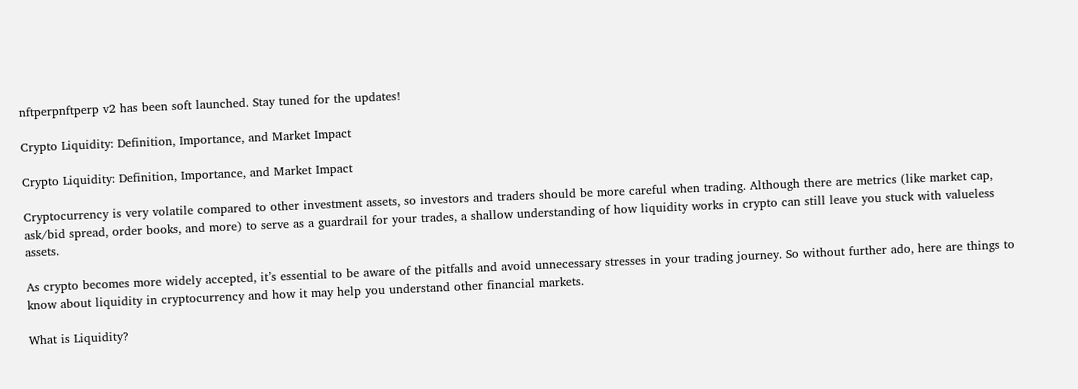nftperpnftperp v2 has been soft launched. Stay tuned for the updates!

Crypto Liquidity: Definition, Importance, and Market Impact

Crypto Liquidity: Definition, Importance, and Market Impact

Cryptocurrency is very volatile compared to other investment assets, so investors and traders should be more careful when trading. Although there are metrics (like market cap, ask/bid spread, order books, and more) to serve as a guardrail for your trades, a shallow understanding of how liquidity works in crypto can still leave you stuck with valueless assets.

As crypto becomes more widely accepted, it’s essential to be aware of the pitfalls and avoid unnecessary stresses in your trading journey. So without further ado, here are things to know about liquidity in cryptocurrency and how it may help you understand other financial markets.

What is Liquidity?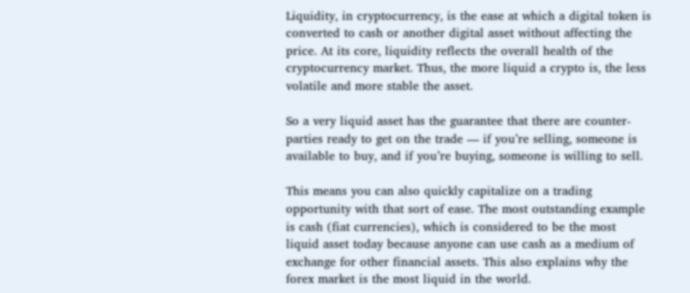Liquidity, in cryptocurrency, is the ease at which a digital token is converted to cash or another digital asset without affecting the price. At its core, liquidity reflects the overall health of the cryptocurrency market. Thus, the more liquid a crypto is, the less volatile and more stable the asset.

So a very liquid asset has the guarantee that there are counter-parties ready to get on the trade — if you’re selling, someone is available to buy, and if you’re buying, someone is willing to sell.

This means you can also quickly capitalize on a trading opportunity with that sort of ease. The most outstanding example is cash (fiat currencies), which is considered to be the most liquid asset today because anyone can use cash as a medium of exchange for other financial assets. This also explains why the forex market is the most liquid in the world.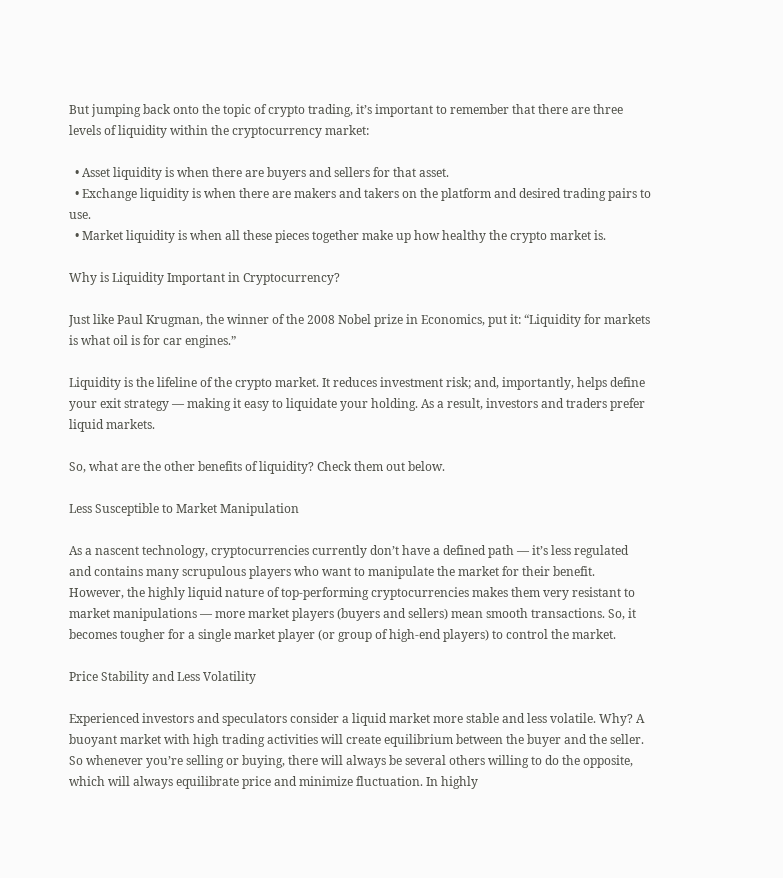But jumping back onto the topic of crypto trading, it’s important to remember that there are three levels of liquidity within the cryptocurrency market:

  • Asset liquidity is when there are buyers and sellers for that asset.
  • Exchange liquidity is when there are makers and takers on the platform and desired trading pairs to use.
  • Market liquidity is when all these pieces together make up how healthy the crypto market is.

Why is Liquidity Important in Cryptocurrency?

Just like Paul Krugman, the winner of the 2008 Nobel prize in Economics, put it: “Liquidity for markets is what oil is for car engines.”

Liquidity is the lifeline of the crypto market. It reduces investment risk; and, importantly, helps define your exit strategy — making it easy to liquidate your holding. As a result, investors and traders prefer liquid markets.

So, what are the other benefits of liquidity? Check them out below.

Less Susceptible to Market Manipulation

As a nascent technology, cryptocurrencies currently don’t have a defined path — it’s less regulated and contains many scrupulous players who want to manipulate the market for their benefit. However, the highly liquid nature of top-performing cryptocurrencies makes them very resistant to market manipulations — more market players (buyers and sellers) mean smooth transactions. So, it becomes tougher for a single market player (or group of high-end players) to control the market.

Price Stability and Less Volatility

Experienced investors and speculators consider a liquid market more stable and less volatile. Why? A buoyant market with high trading activities will create equilibrium between the buyer and the seller. So whenever you’re selling or buying, there will always be several others willing to do the opposite, which will always equilibrate price and minimize fluctuation. In highly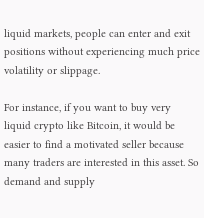liquid markets, people can enter and exit positions without experiencing much price volatility or slippage.

For instance, if you want to buy very liquid crypto like Bitcoin, it would be easier to find a motivated seller because many traders are interested in this asset. So demand and supply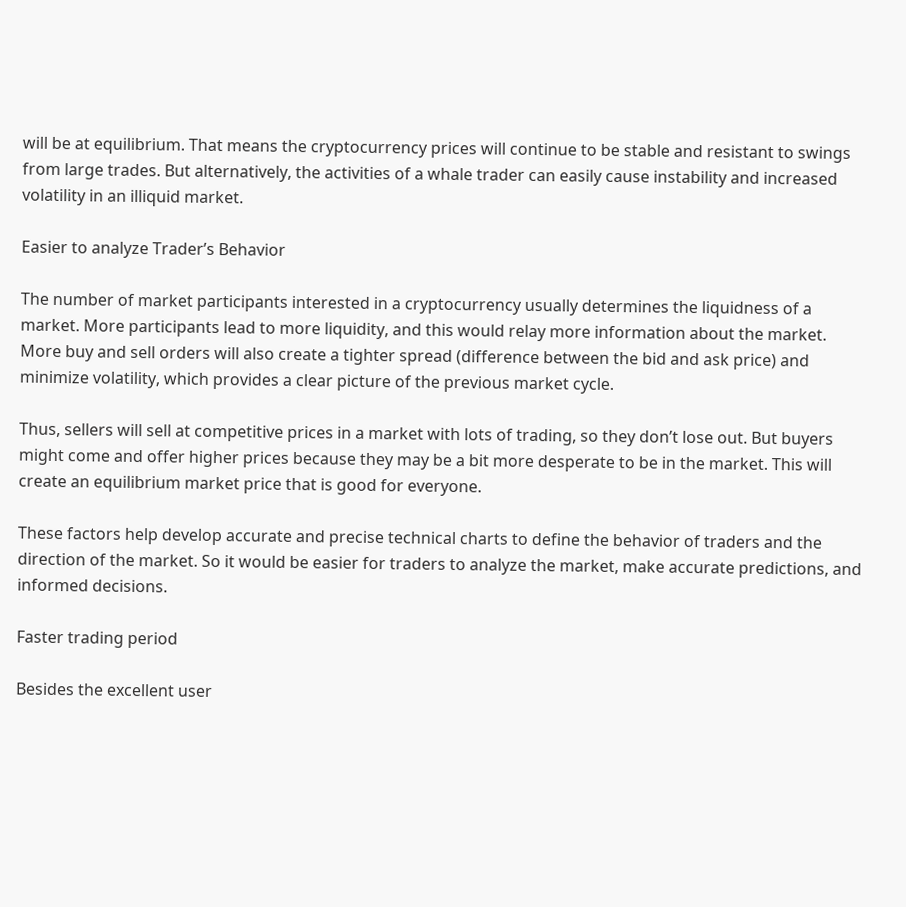will be at equilibrium. That means the cryptocurrency prices will continue to be stable and resistant to swings from large trades. But alternatively, the activities of a whale trader can easily cause instability and increased volatility in an illiquid market.

Easier to analyze Trader’s Behavior

The number of market participants interested in a cryptocurrency usually determines the liquidness of a market. More participants lead to more liquidity, and this would relay more information about the market. More buy and sell orders will also create a tighter spread (difference between the bid and ask price) and minimize volatility, which provides a clear picture of the previous market cycle.

Thus, sellers will sell at competitive prices in a market with lots of trading, so they don’t lose out. But buyers might come and offer higher prices because they may be a bit more desperate to be in the market. This will create an equilibrium market price that is good for everyone.

These factors help develop accurate and precise technical charts to define the behavior of traders and the direction of the market. So it would be easier for traders to analyze the market, make accurate predictions, and informed decisions.

Faster trading period

Besides the excellent user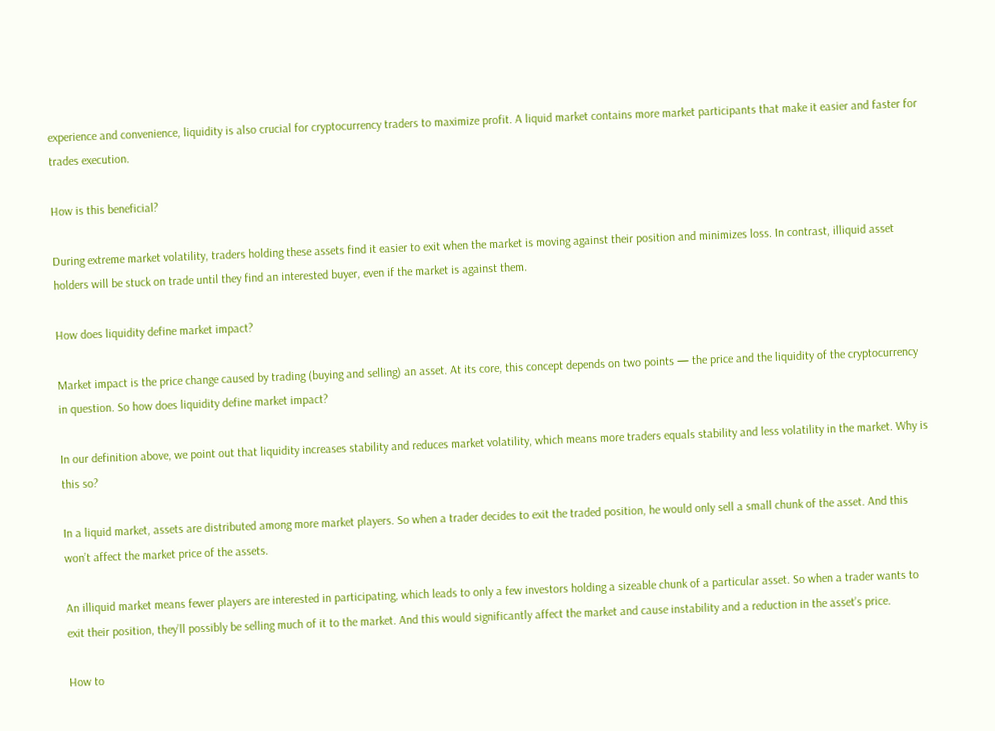experience and convenience, liquidity is also crucial for cryptocurrency traders to maximize profit. A liquid market contains more market participants that make it easier and faster for trades execution.

How is this beneficial?

During extreme market volatility, traders holding these assets find it easier to exit when the market is moving against their position and minimizes loss. In contrast, illiquid asset holders will be stuck on trade until they find an interested buyer, even if the market is against them.

How does liquidity define market impact?

Market impact is the price change caused by trading (buying and selling) an asset. At its core, this concept depends on two points — the price and the liquidity of the cryptocurrency in question. So how does liquidity define market impact?

In our definition above, we point out that liquidity increases stability and reduces market volatility, which means more traders equals stability and less volatility in the market. Why is this so?

In a liquid market, assets are distributed among more market players. So when a trader decides to exit the traded position, he would only sell a small chunk of the asset. And this won’t affect the market price of the assets.

An illiquid market means fewer players are interested in participating, which leads to only a few investors holding a sizeable chunk of a particular asset. So when a trader wants to exit their position, they’ll possibly be selling much of it to the market. And this would significantly affect the market and cause instability and a reduction in the asset’s price.

How to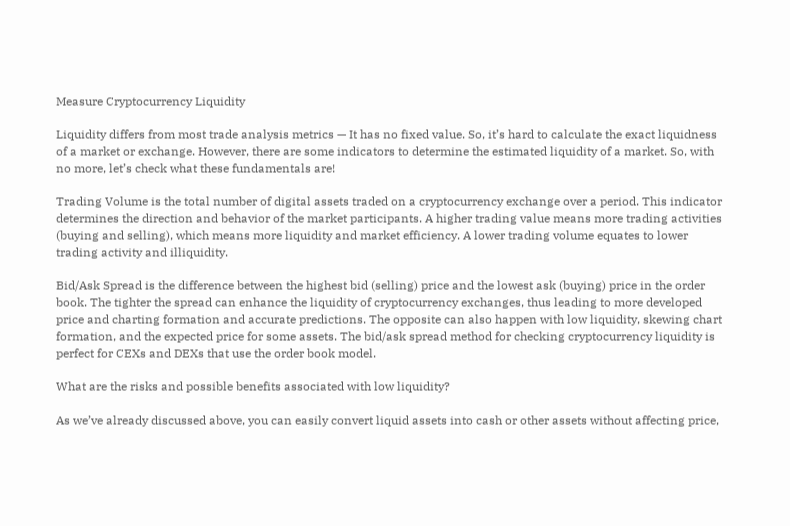Measure Cryptocurrency Liquidity

Liquidity differs from most trade analysis metrics — It has no fixed value. So, it’s hard to calculate the exact liquidness of a market or exchange. However, there are some indicators to determine the estimated liquidity of a market. So, with no more, let’s check what these fundamentals are!

Trading Volume is the total number of digital assets traded on a cryptocurrency exchange over a period. This indicator determines the direction and behavior of the market participants. A higher trading value means more trading activities (buying and selling), which means more liquidity and market efficiency. A lower trading volume equates to lower trading activity and illiquidity.

Bid/Ask Spread is the difference between the highest bid (selling) price and the lowest ask (buying) price in the order book. The tighter the spread can enhance the liquidity of cryptocurrency exchanges, thus leading to more developed price and charting formation and accurate predictions. The opposite can also happen with low liquidity, skewing chart formation, and the expected price for some assets. The bid/ask spread method for checking cryptocurrency liquidity is perfect for CEXs and DEXs that use the order book model.

What are the risks and possible benefits associated with low liquidity?

As we’ve already discussed above, you can easily convert liquid assets into cash or other assets without affecting price,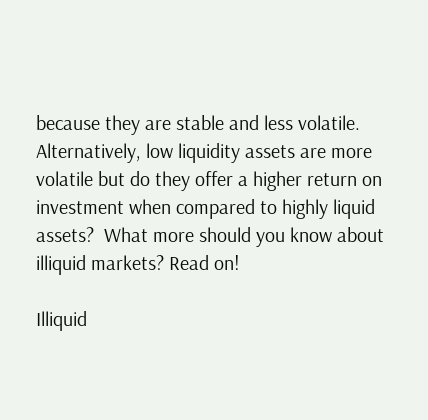because they are stable and less volatile. Alternatively, low liquidity assets are more volatile but do they offer a higher return on investment when compared to highly liquid assets?  What more should you know about illiquid markets? Read on!

Illiquid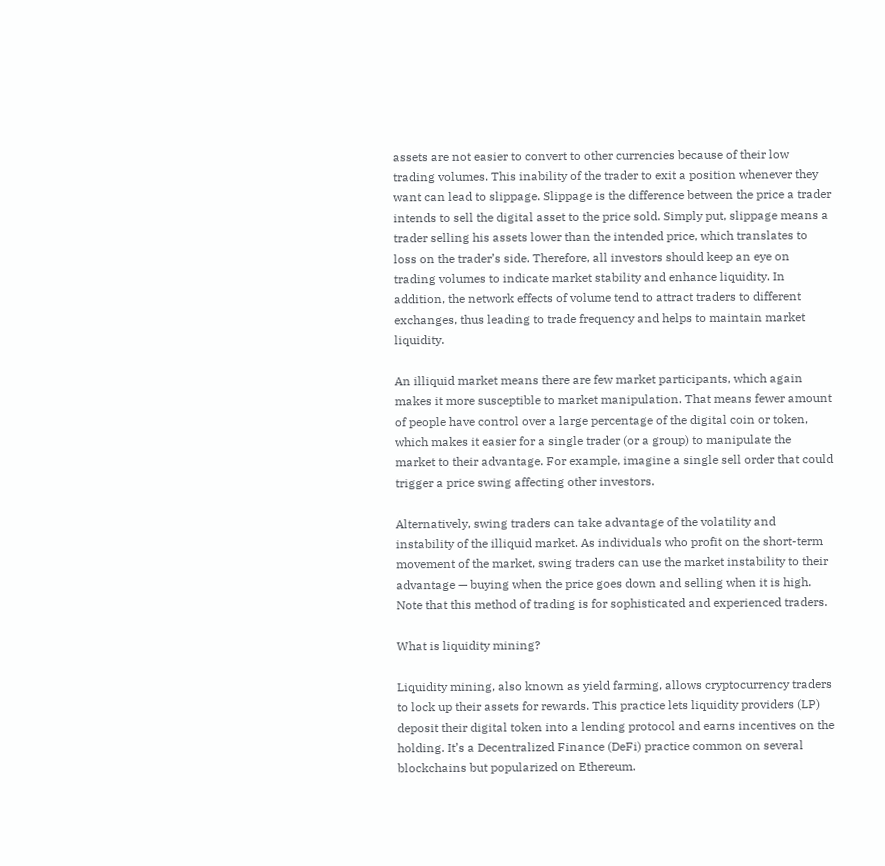assets are not easier to convert to other currencies because of their low trading volumes. This inability of the trader to exit a position whenever they want can lead to slippage. Slippage is the difference between the price a trader intends to sell the digital asset to the price sold. Simply put, slippage means a trader selling his assets lower than the intended price, which translates to loss on the trader’s side. Therefore, all investors should keep an eye on trading volumes to indicate market stability and enhance liquidity. In addition, the network effects of volume tend to attract traders to different exchanges, thus leading to trade frequency and helps to maintain market liquidity.

An illiquid market means there are few market participants, which again makes it more susceptible to market manipulation. That means fewer amount of people have control over a large percentage of the digital coin or token, which makes it easier for a single trader (or a group) to manipulate the market to their advantage. For example, imagine a single sell order that could trigger a price swing affecting other investors.

Alternatively, swing traders can take advantage of the volatility and instability of the illiquid market. As individuals who profit on the short-term movement of the market, swing traders can use the market instability to their advantage — buying when the price goes down and selling when it is high. Note that this method of trading is for sophisticated and experienced traders.

What is liquidity mining?

Liquidity mining, also known as yield farming, allows cryptocurrency traders to lock up their assets for rewards. This practice lets liquidity providers (LP) deposit their digital token into a lending protocol and earns incentives on the holding. It’s a Decentralized Finance (DeFi) practice common on several blockchains but popularized on Ethereum.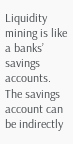Liquidity mining is like a banks’ savings accounts. The savings account can be indirectly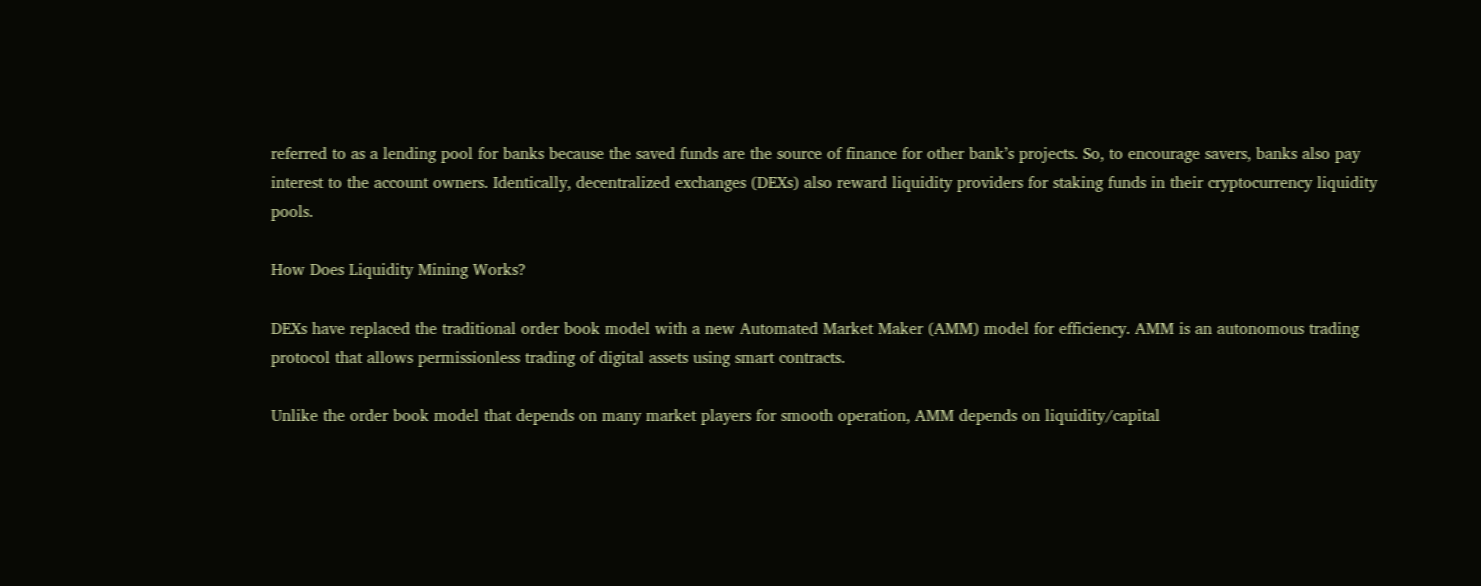referred to as a lending pool for banks because the saved funds are the source of finance for other bank’s projects. So, to encourage savers, banks also pay interest to the account owners. Identically, decentralized exchanges (DEXs) also reward liquidity providers for staking funds in their cryptocurrency liquidity pools.

How Does Liquidity Mining Works?

DEXs have replaced the traditional order book model with a new Automated Market Maker (AMM) model for efficiency. AMM is an autonomous trading protocol that allows permissionless trading of digital assets using smart contracts.

Unlike the order book model that depends on many market players for smooth operation, AMM depends on liquidity/capital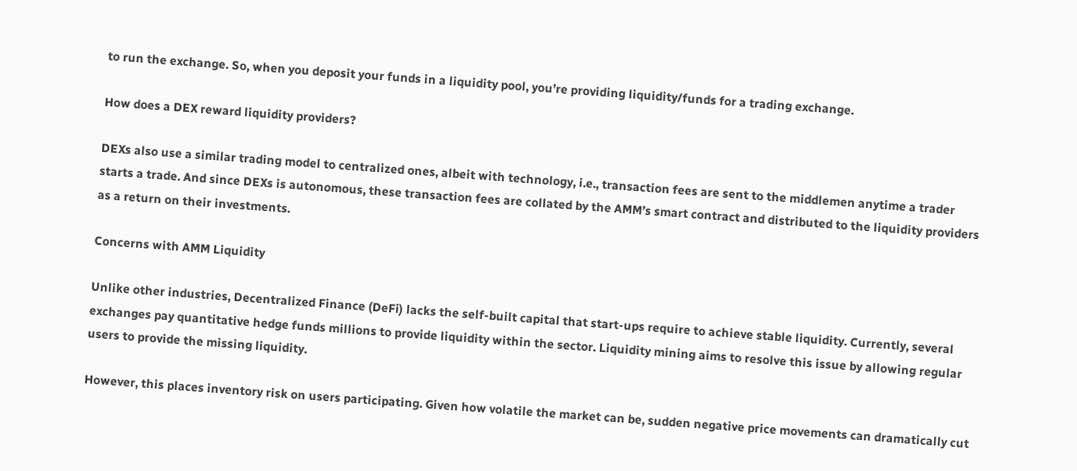to run the exchange. So, when you deposit your funds in a liquidity pool, you’re providing liquidity/funds for a trading exchange.

How does a DEX reward liquidity providers?

DEXs also use a similar trading model to centralized ones, albeit with technology, i.e., transaction fees are sent to the middlemen anytime a trader starts a trade. And since DEXs is autonomous, these transaction fees are collated by the AMM’s smart contract and distributed to the liquidity providers as a return on their investments.

Concerns with AMM Liquidity

Unlike other industries, Decentralized Finance (DeFi) lacks the self-built capital that start-ups require to achieve stable liquidity. Currently, several exchanges pay quantitative hedge funds millions to provide liquidity within the sector. Liquidity mining aims to resolve this issue by allowing regular users to provide the missing liquidity.

However, this places inventory risk on users participating. Given how volatile the market can be, sudden negative price movements can dramatically cut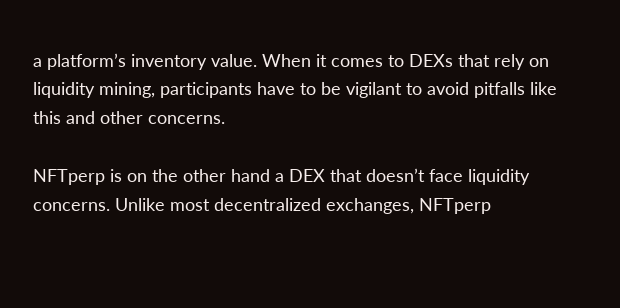a platform’s inventory value. When it comes to DEXs that rely on liquidity mining, participants have to be vigilant to avoid pitfalls like this and other concerns.

NFTperp is on the other hand a DEX that doesn’t face liquidity concerns. Unlike most decentralized exchanges, NFTperp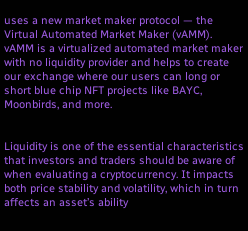uses a new market maker protocol — the Virtual Automated Market Maker (vAMM). vAMM is a virtualized automated market maker with no liquidity provider and helps to create our exchange where our users can long or short blue chip NFT projects like BAYC, Moonbirds, and more.


Liquidity is one of the essential characteristics that investors and traders should be aware of when evaluating a cryptocurrency. It impacts both price stability and volatility, which in turn affects an asset’s ability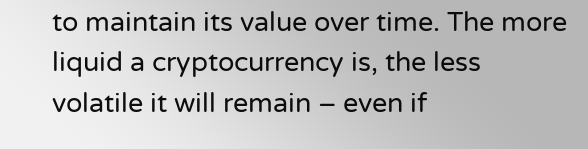to maintain its value over time. The more liquid a cryptocurrency is, the less volatile it will remain – even if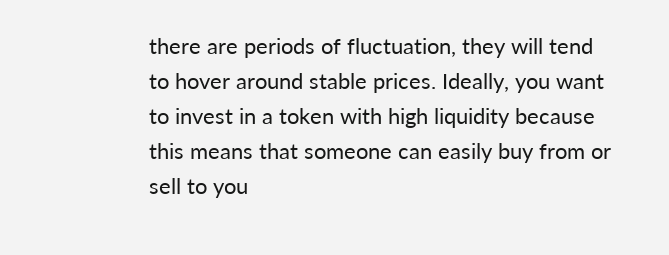there are periods of fluctuation, they will tend to hover around stable prices. Ideally, you want to invest in a token with high liquidity because this means that someone can easily buy from or sell to you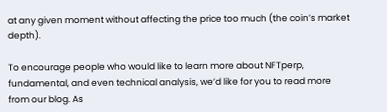at any given moment without affecting the price too much (the coin’s market depth).

To encourage people who would like to learn more about NFTperp, fundamental, and even technical analysis, we’d like for you to read more from our blog. As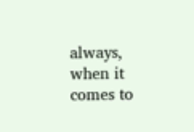always, when it comes to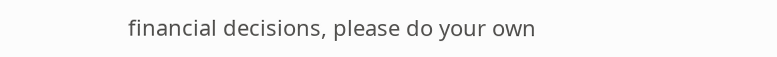financial decisions, please do your own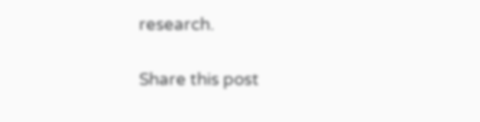research.

Share this post